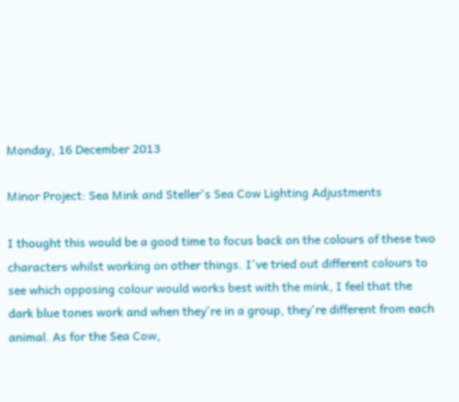Monday, 16 December 2013

Minor Project: Sea Mink and Steller's Sea Cow Lighting Adjustments

I thought this would be a good time to focus back on the colours of these two characters whilst working on other things. I've tried out different colours to see which opposing colour would works best with the mink, I feel that the dark blue tones work and when they're in a group, they're different from each animal. As for the Sea Cow,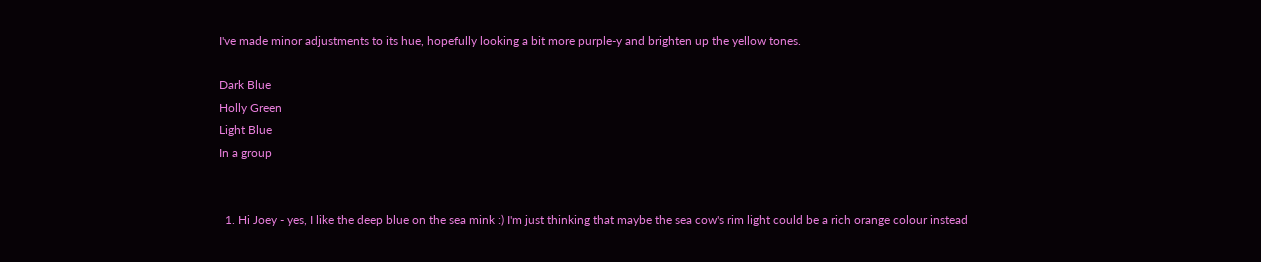I've made minor adjustments to its hue, hopefully looking a bit more purple-y and brighten up the yellow tones.

Dark Blue
Holly Green
Light Blue
In a group


  1. Hi Joey - yes, I like the deep blue on the sea mink :) I'm just thinking that maybe the sea cow's rim light could be a rich orange colour instead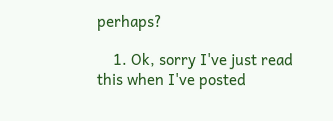perhaps?

    1. Ok, sorry I've just read this when I've posted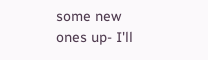some new ones up- I'll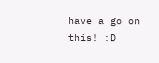have a go on this! :D